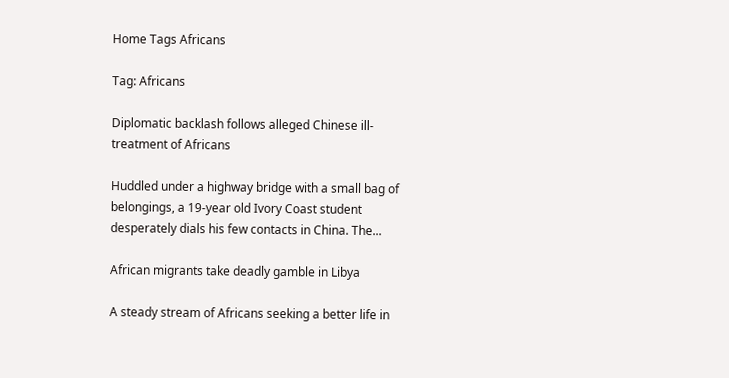Home Tags Africans

Tag: Africans

Diplomatic backlash follows alleged Chinese ill-treatment of Africans

Huddled under a highway bridge with a small bag of belongings, a 19-year old Ivory Coast student desperately dials his few contacts in China. The...

African migrants take deadly gamble in Libya

A steady stream of Africans seeking a better life in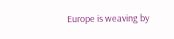Europe is weaving by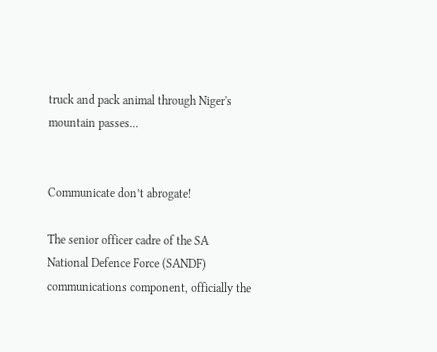truck and pack animal through Niger's mountain passes...


Communicate don’t abrogate!

The senior officer cadre of the SA National Defence Force (SANDF) communications component, officially the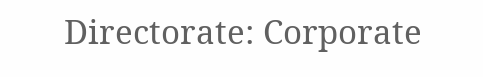Directorate: Corporate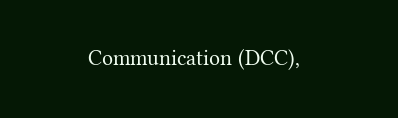Communication (DCC),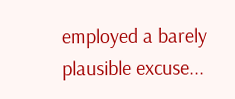employed a barely plausible excuse...